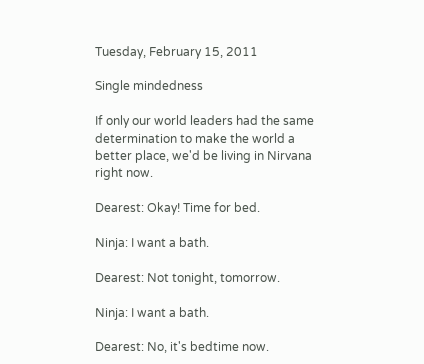Tuesday, February 15, 2011

Single mindedness

If only our world leaders had the same determination to make the world a better place, we'd be living in Nirvana right now.

Dearest: Okay! Time for bed.

Ninja: I want a bath.

Dearest: Not tonight, tomorrow.

Ninja: I want a bath.

Dearest: No, it's bedtime now.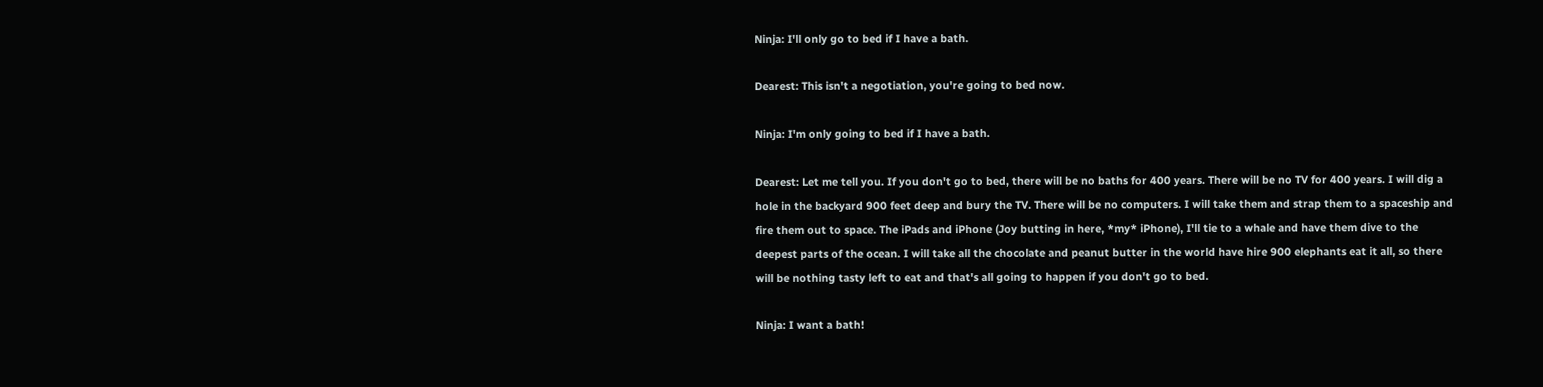Ninja: I'll only go to bed if I have a bath.

Dearest: This isn't a negotiation, you're going to bed now.

Ninja: I'm only going to bed if I have a bath.

Dearest: Let me tell you. If you don't go to bed, there will be no baths for 400 years. There will be no TV for 400 years. I will dig a hole in the backyard 900 feet deep and bury the TV. There will be no computers. I will take them and strap them to a spaceship and fire them out to space. The iPads and iPhone (Joy butting in here, *my* iPhone), I'll tie to a whale and have them dive to the deepest parts of the ocean. I will take all the chocolate and peanut butter in the world have hire 900 elephants eat it all, so there will be nothing tasty left to eat and that's all going to happen if you don't go to bed.

Ninja: I want a bath!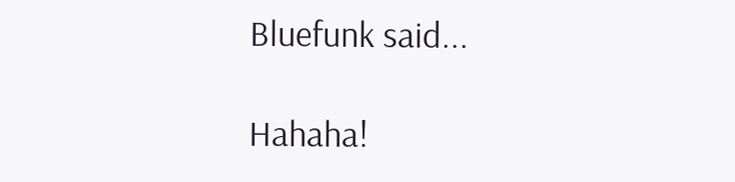Bluefunk said...

Hahaha!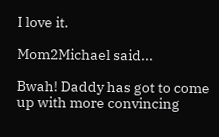I love it.

Mom2Michael said...

Bwah! Daddy has got to come up with more convincing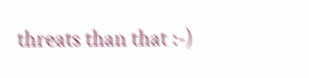threats than that :-)